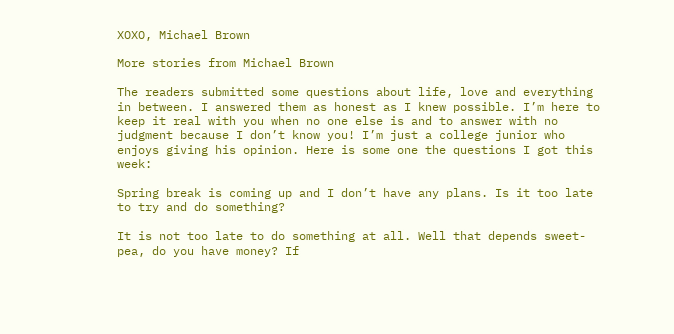XOXO, Michael Brown

More stories from Michael Brown

The readers submitted some questions about life, love and everything in between. I answered them as honest as I knew possible. I’m here to keep it real with you when no one else is and to answer with no judgment because I don’t know you! I’m just a college junior who enjoys giving his opinion. Here is some one the questions I got this week:

Spring break is coming up and I don’t have any plans. Is it too late to try and do something?

It is not too late to do something at all. Well that depends sweet-pea, do you have money? If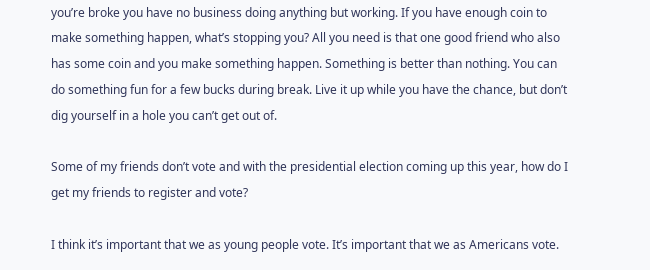you’re broke you have no business doing anything but working. If you have enough coin to make something happen, what’s stopping you? All you need is that one good friend who also has some coin and you make something happen. Something is better than nothing. You can do something fun for a few bucks during break. Live it up while you have the chance, but don’t dig yourself in a hole you can’t get out of.

Some of my friends don’t vote and with the presidential election coming up this year, how do I get my friends to register and vote?

I think it’s important that we as young people vote. It’s important that we as Americans vote.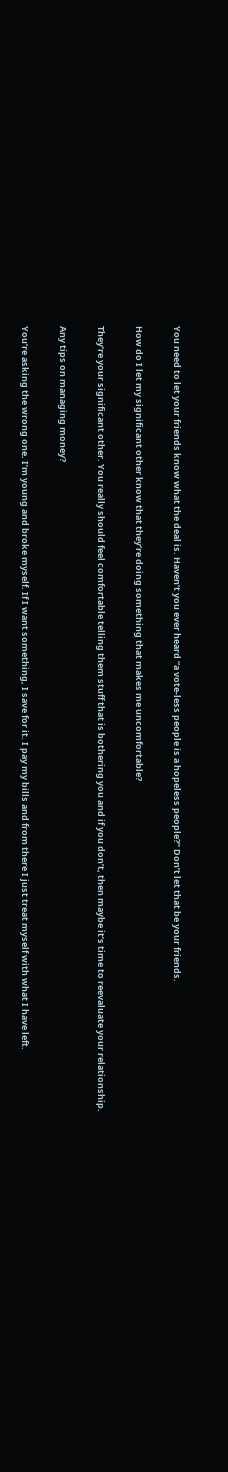You need to let your friends know what the deal is. Haven’t you ever heard “a vote-less people is a hopeless people?” Don’t let that be your friends.

How do I let my significant other know that they’re doing something that makes me uncomfortable?

They’re your significant other. You really should feel comfortable telling them stuff that is bothering you and if you don’t, then maybe it’s time to reevaluate your relationship.

Any tips on managing money?

You’re asking the wrong one. I’m young and broke myself. If I want something, I save for it. I pay my bills and from there I just treat myself with what I have left.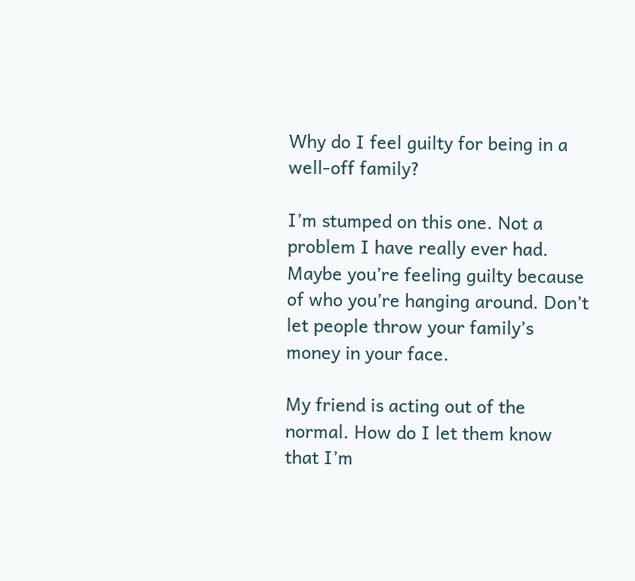Why do I feel guilty for being in a well-off family?

I’m stumped on this one. Not a problem I have really ever had. Maybe you’re feeling guilty because of who you’re hanging around. Don’t let people throw your family’s money in your face.

My friend is acting out of the normal. How do I let them know that I’m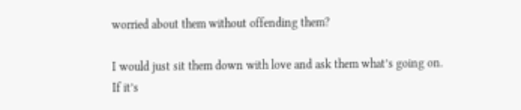worried about them without offending them?

I would just sit them down with love and ask them what’s going on. If it’s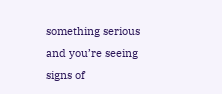something serious and you’re seeing signs of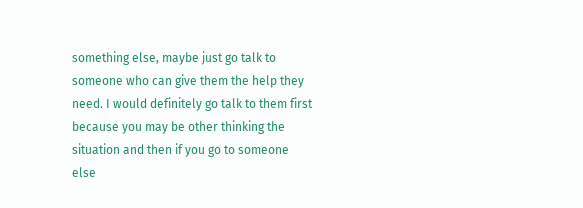something else, maybe just go talk to someone who can give them the help they need. I would definitely go talk to them first because you may be other thinking the situation and then if you go to someone else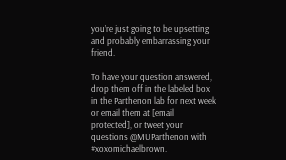you’re just going to be upsetting and probably embarrassing your friend.

To have your question answered, drop them off in the labeled box in the Parthenon lab for next week or email them at [email protected], or tweet your questions @MUParthenon with #xoxomichaelbrown.